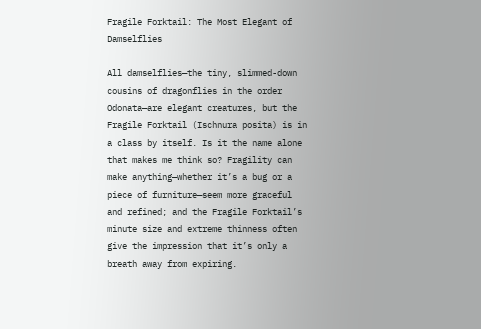Fragile Forktail: The Most Elegant of Damselflies

All damselflies—the tiny, slimmed-down cousins of dragonflies in the order Odonata—are elegant creatures, but the Fragile Forktail (Ischnura posita) is in a class by itself. Is it the name alone that makes me think so? Fragility can make anything—whether it’s a bug or a piece of furniture—seem more graceful and refined; and the Fragile Forktail’s minute size and extreme thinness often give the impression that it’s only a breath away from expiring.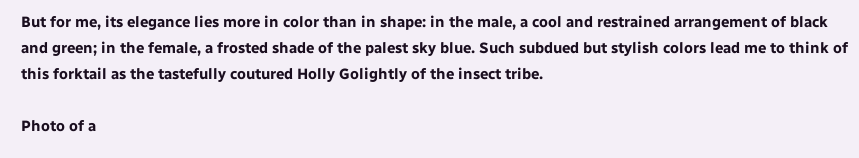But for me, its elegance lies more in color than in shape: in the male, a cool and restrained arrangement of black and green; in the female, a frosted shade of the palest sky blue. Such subdued but stylish colors lead me to think of this forktail as the tastefully coutured Holly Golightly of the insect tribe.

Photo of a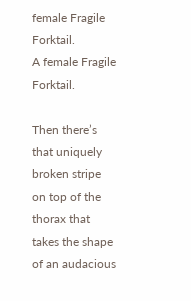female Fragile Forktail.
A female Fragile Forktail.

Then there’s that uniquely broken stripe on top of the thorax that takes the shape of an audacious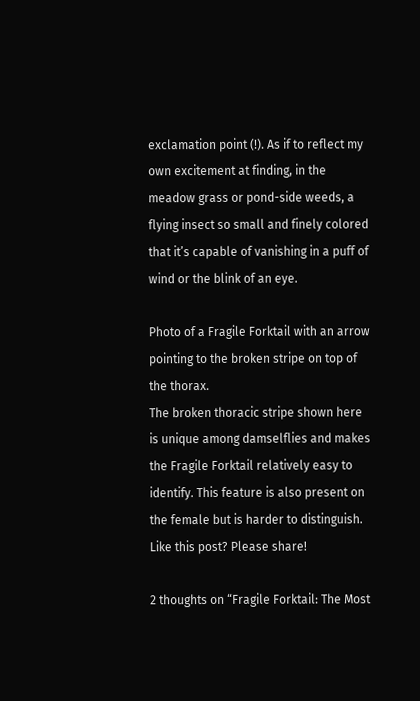exclamation point (!). As if to reflect my own excitement at finding, in the meadow grass or pond-side weeds, a flying insect so small and finely colored that it’s capable of vanishing in a puff of wind or the blink of an eye.

Photo of a Fragile Forktail with an arrow pointing to the broken stripe on top of the thorax.
The broken thoracic stripe shown here is unique among damselflies and makes the Fragile Forktail relatively easy to identify. This feature is also present on the female but is harder to distinguish.
Like this post? Please share!

2 thoughts on “Fragile Forktail: The Most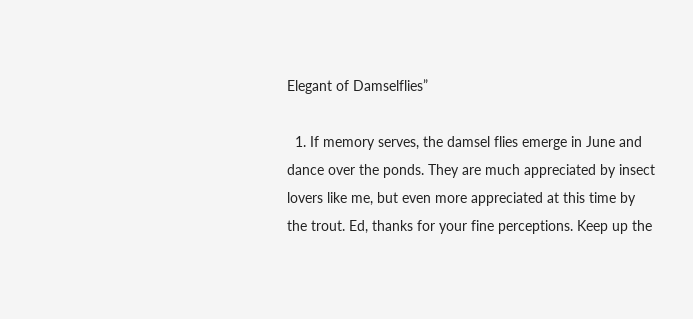Elegant of Damselflies”

  1. If memory serves, the damsel flies emerge in June and dance over the ponds. They are much appreciated by insect lovers like me, but even more appreciated at this time by the trout. Ed, thanks for your fine perceptions. Keep up the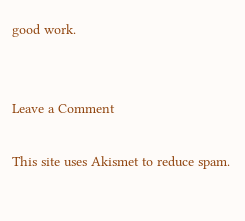good work.


Leave a Comment

This site uses Akismet to reduce spam.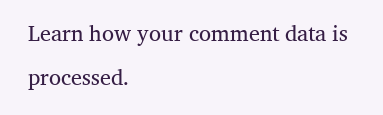Learn how your comment data is processed.